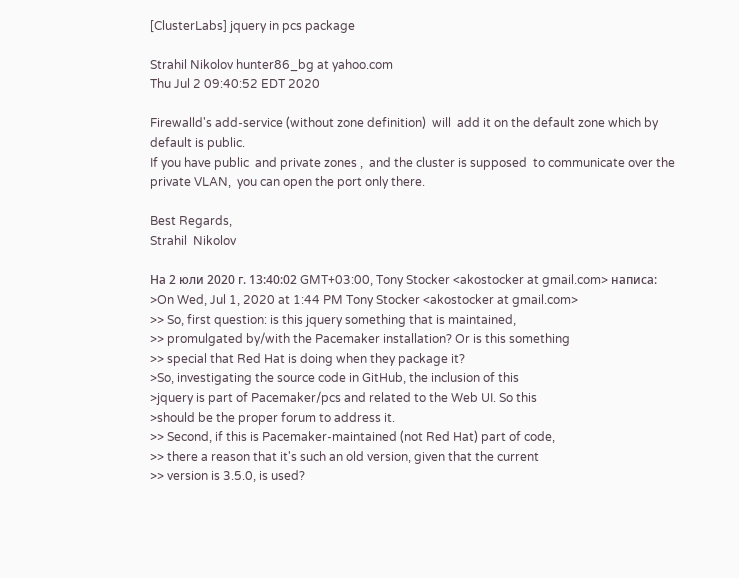[ClusterLabs] jquery in pcs package

Strahil Nikolov hunter86_bg at yahoo.com
Thu Jul 2 09:40:52 EDT 2020

Firewalld's add-service (without zone definition)  will  add it on the default zone which by default is public.
If you have public  and private zones ,  and the cluster is supposed  to communicate over the private VLAN,  you can open the port only there.

Best Regards,
Strahil  Nikolov

На 2 юли 2020 г. 13:40:02 GMT+03:00, Tony Stocker <akostocker at gmail.com> написа:
>On Wed, Jul 1, 2020 at 1:44 PM Tony Stocker <akostocker at gmail.com>
>> So, first question: is this jquery something that is maintained,
>> promulgated by/with the Pacemaker installation? Or is this something
>> special that Red Hat is doing when they package it?
>So, investigating the source code in GitHub, the inclusion of this
>jquery is part of Pacemaker/pcs and related to the Web UI. So this
>should be the proper forum to address it.
>> Second, if this is Pacemaker-maintained (not Red Hat) part of code,
>> there a reason that it's such an old version, given that the current
>> version is 3.5.0, is used?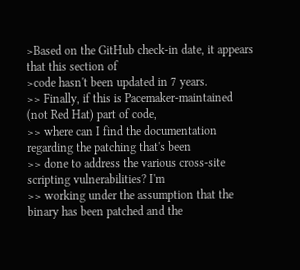>Based on the GitHub check-in date, it appears that this section of
>code hasn't been updated in 7 years.
>> Finally, if this is Pacemaker-maintained (not Red Hat) part of code,
>> where can I find the documentation regarding the patching that's been
>> done to address the various cross-site scripting vulnerabilities? I'm
>> working under the assumption that the binary has been patched and the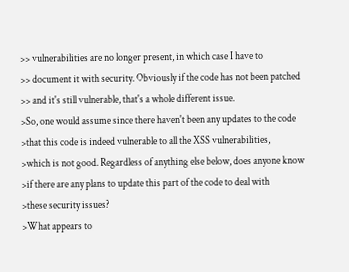>> vulnerabilities are no longer present, in which case I have to
>> document it with security. Obviously if the code has not been patched
>> and it's still vulnerable, that's a whole different issue.
>So, one would assume since there haven't been any updates to the code
>that this code is indeed vulnerable to all the XSS vulnerabilities,
>which is not good. Regardless of anything else below, does anyone know
>if there are any plans to update this part of the code to deal with
>these security issues?
>What appears to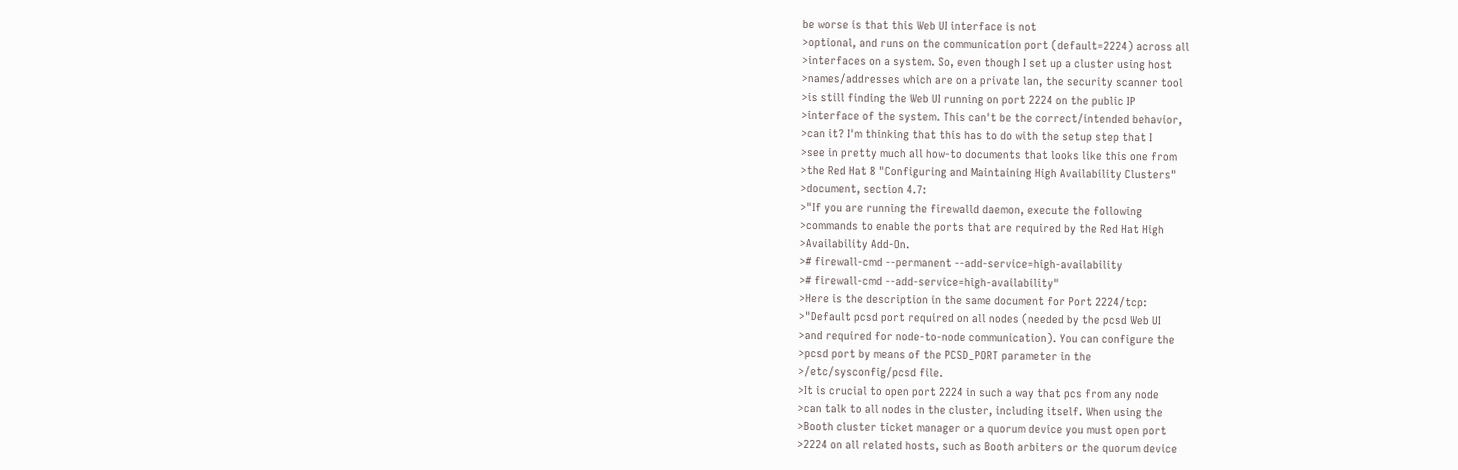be worse is that this Web UI interface is not
>optional, and runs on the communication port (default=2224) across all
>interfaces on a system. So, even though I set up a cluster using host
>names/addresses which are on a private lan, the security scanner tool
>is still finding the Web UI running on port 2224 on the public IP
>interface of the system. This can't be the correct/intended behavior,
>can it? I'm thinking that this has to do with the setup step that I
>see in pretty much all how-to documents that looks like this one from
>the Red Hat 8 "Configuring and Maintaining High Availability Clusters"
>document, section 4.7:
>"If you are running the firewalld daemon, execute the following
>commands to enable the ports that are required by the Red Hat High
>Availability Add-On.
># firewall-cmd --permanent --add-service=high-availability
># firewall-cmd --add-service=high-availability"
>Here is the description in the same document for Port 2224/tcp:
>"Default pcsd port required on all nodes (needed by the pcsd Web UI
>and required for node-to-node communication). You can configure the
>pcsd port by means of the PCSD_PORT parameter in the
>/etc/sysconfig/pcsd file.
>It is crucial to open port 2224 in such a way that pcs from any node
>can talk to all nodes in the cluster, including itself. When using the
>Booth cluster ticket manager or a quorum device you must open port
>2224 on all related hosts, such as Booth arbiters or the quorum device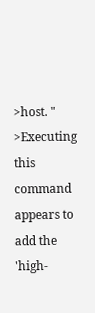>host. "
>Executing this command appears to add the 'high-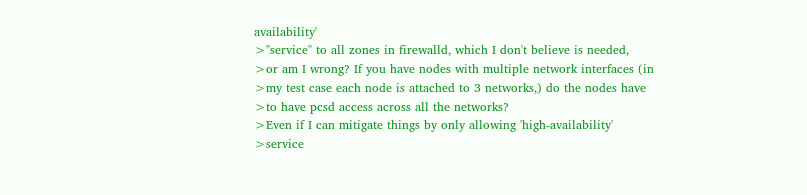availability'
>"service" to all zones in firewalld, which I don't believe is needed,
>or am I wrong? If you have nodes with multiple network interfaces (in
>my test case each node is attached to 3 networks,) do the nodes have
>to have pcsd access across all the networks?
>Even if I can mitigate things by only allowing 'high-availability'
>service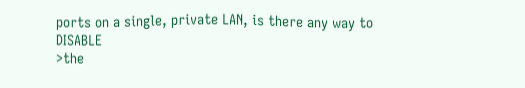ports on a single, private LAN, is there any way to DISABLE
>the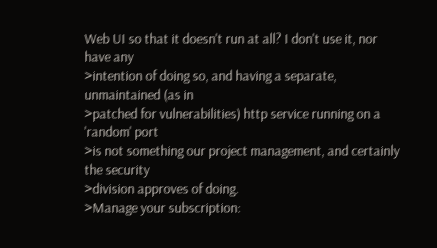Web UI so that it doesn't run at all? I don't use it, nor have any
>intention of doing so, and having a separate, unmaintained (as in
>patched for vulnerabilities) http service running on a 'random' port
>is not something our project management, and certainly the security
>division approves of doing.
>Manage your subscription: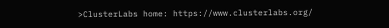>ClusterLabs home: https://www.clusterlabs.org/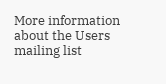More information about the Users mailing list